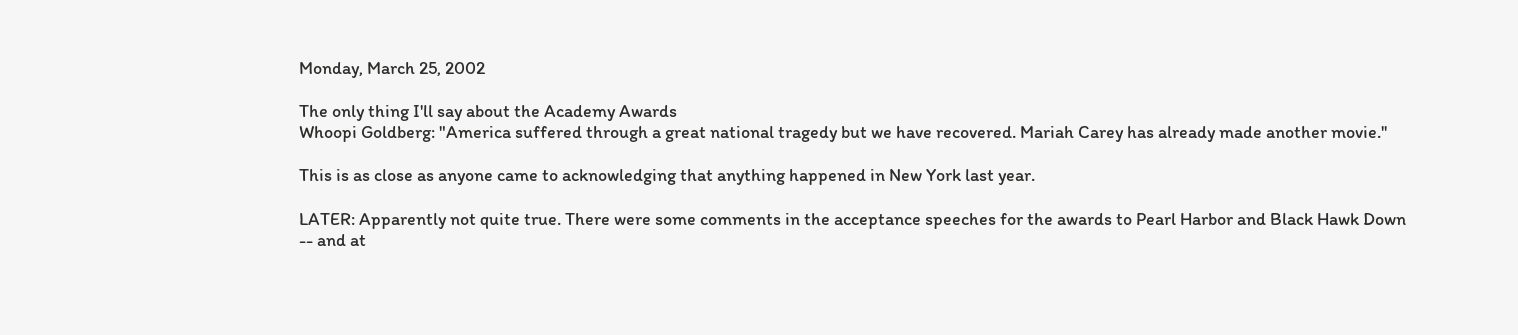Monday, March 25, 2002

The only thing I'll say about the Academy Awards
Whoopi Goldberg: "America suffered through a great national tragedy but we have recovered. Mariah Carey has already made another movie.''

This is as close as anyone came to acknowledging that anything happened in New York last year.

LATER: Apparently not quite true. There were some comments in the acceptance speeches for the awards to Pearl Harbor and Black Hawk Down -- and at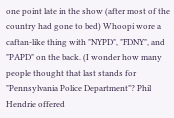one point late in the show (after most of the country had gone to bed) Whoopi wore a caftan-like thing with "NYPD", "FDNY", and "PAPD" on the back. (I wonder how many people thought that last stands for "Pennsylvania Police Department"? Phil Hendrie offered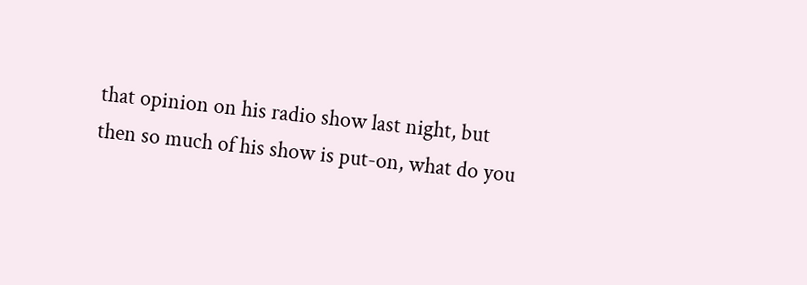that opinion on his radio show last night, but then so much of his show is put-on, what do you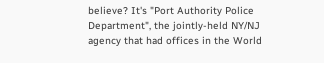believe? It's "Port Authority Police Department", the jointly-held NY/NJ agency that had offices in the World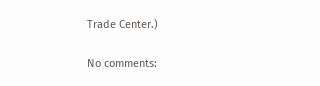Trade Center.)

No comments: